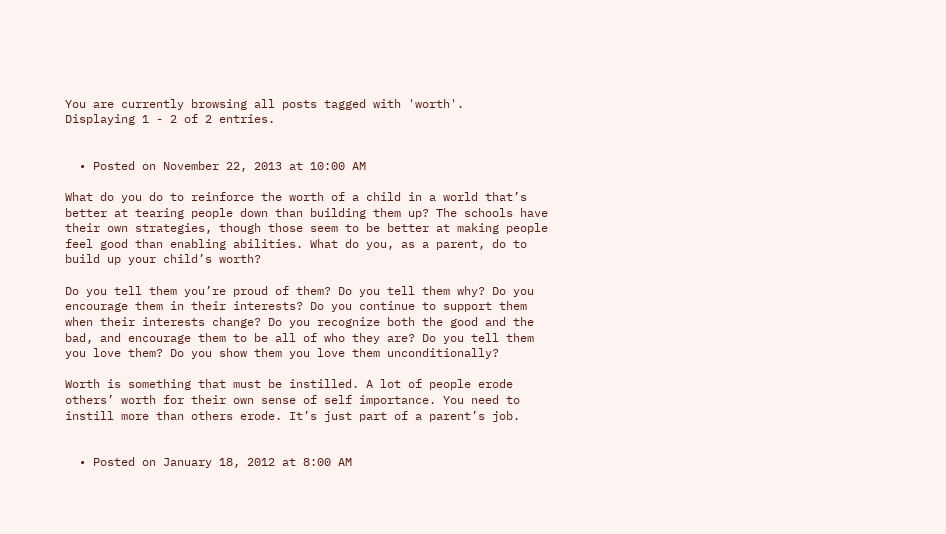You are currently browsing all posts tagged with 'worth'.
Displaying 1 - 2 of 2 entries.


  • Posted on November 22, 2013 at 10:00 AM

What do you do to reinforce the worth of a child in a world that’s better at tearing people down than building them up? The schools have their own strategies, though those seem to be better at making people feel good than enabling abilities. What do you, as a parent, do to build up your child’s worth?

Do you tell them you’re proud of them? Do you tell them why? Do you encourage them in their interests? Do you continue to support them when their interests change? Do you recognize both the good and the bad, and encourage them to be all of who they are? Do you tell them you love them? Do you show them you love them unconditionally?

Worth is something that must be instilled. A lot of people erode others’ worth for their own sense of self importance. You need to instill more than others erode. It’s just part of a parent’s job.


  • Posted on January 18, 2012 at 8:00 AM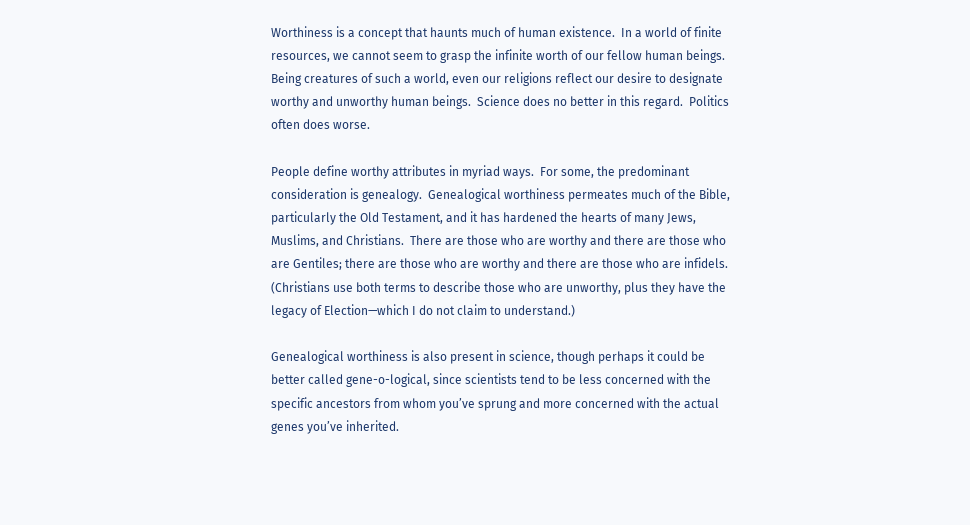Worthiness is a concept that haunts much of human existence.  In a world of finite resources, we cannot seem to grasp the infinite worth of our fellow human beings.  Being creatures of such a world, even our religions reflect our desire to designate worthy and unworthy human beings.  Science does no better in this regard.  Politics often does worse.

People define worthy attributes in myriad ways.  For some, the predominant consideration is genealogy.  Genealogical worthiness permeates much of the Bible, particularly the Old Testament, and it has hardened the hearts of many Jews, Muslims, and Christians.  There are those who are worthy and there are those who are Gentiles; there are those who are worthy and there are those who are infidels.  (Christians use both terms to describe those who are unworthy, plus they have the legacy of Election—which I do not claim to understand.)

Genealogical worthiness is also present in science, though perhaps it could be better called gene-o-logical, since scientists tend to be less concerned with the specific ancestors from whom you’ve sprung and more concerned with the actual genes you’ve inherited.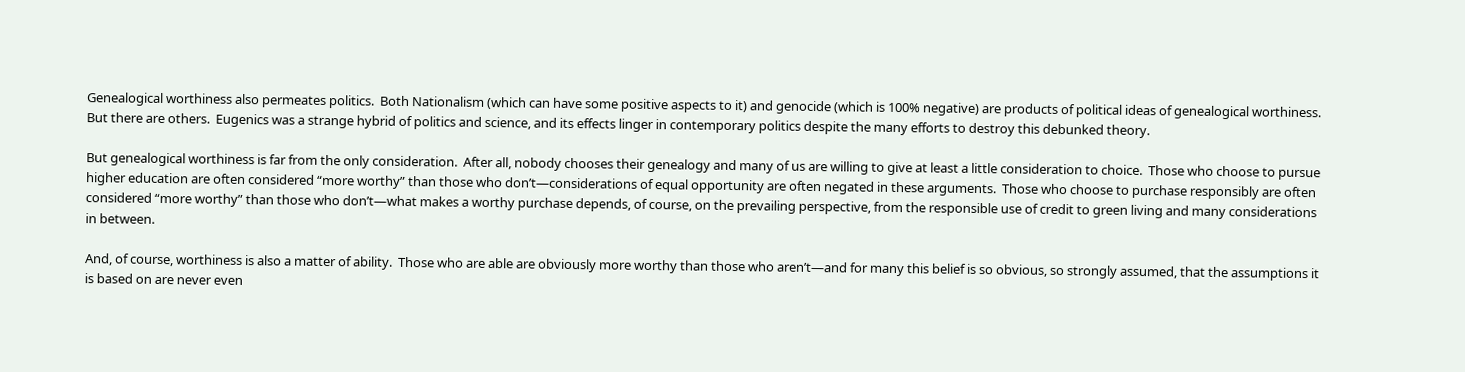Genealogical worthiness also permeates politics.  Both Nationalism (which can have some positive aspects to it) and genocide (which is 100% negative) are products of political ideas of genealogical worthiness.  But there are others.  Eugenics was a strange hybrid of politics and science, and its effects linger in contemporary politics despite the many efforts to destroy this debunked theory.

But genealogical worthiness is far from the only consideration.  After all, nobody chooses their genealogy and many of us are willing to give at least a little consideration to choice.  Those who choose to pursue higher education are often considered “more worthy” than those who don’t—considerations of equal opportunity are often negated in these arguments.  Those who choose to purchase responsibly are often considered “more worthy” than those who don’t—what makes a worthy purchase depends, of course, on the prevailing perspective, from the responsible use of credit to green living and many considerations in between.

And, of course, worthiness is also a matter of ability.  Those who are able are obviously more worthy than those who aren’t—and for many this belief is so obvious, so strongly assumed, that the assumptions it is based on are never even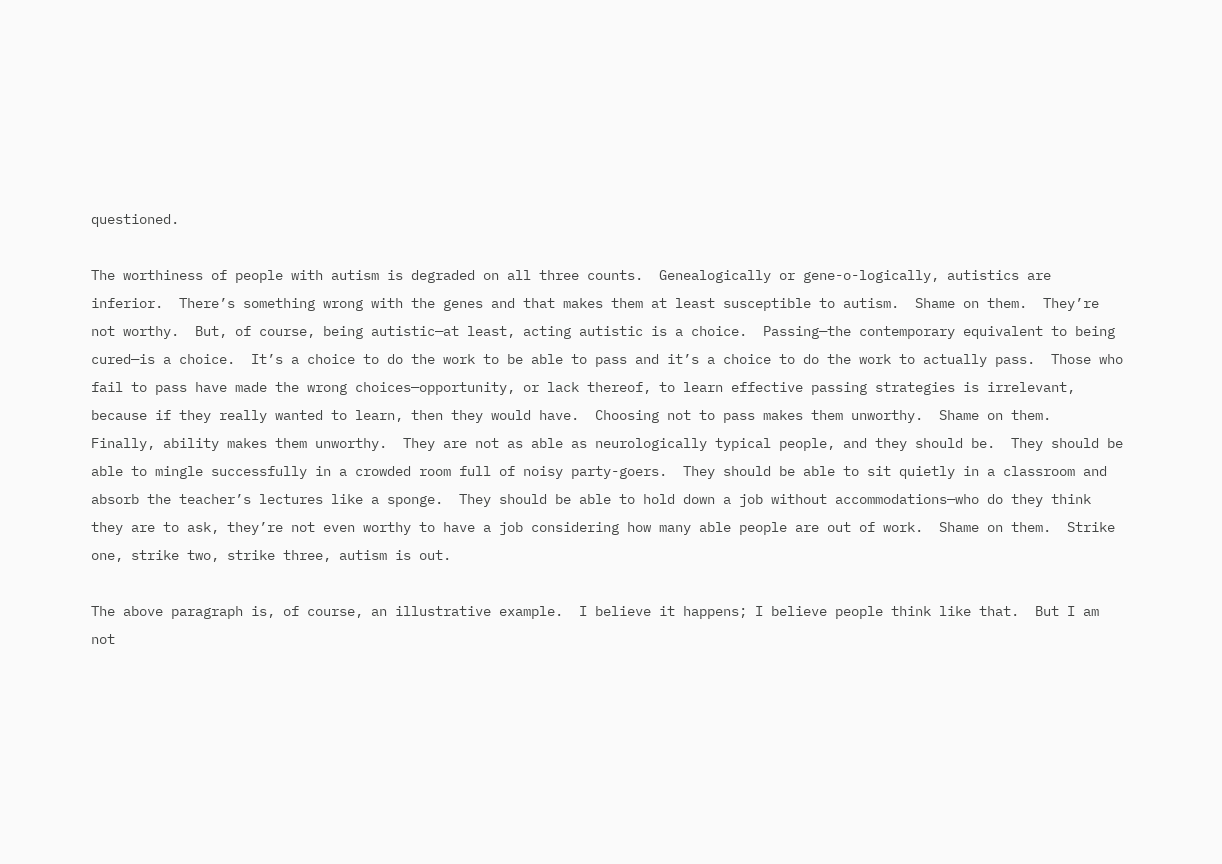questioned.

The worthiness of people with autism is degraded on all three counts.  Genealogically or gene-o-logically, autistics are inferior.  There’s something wrong with the genes and that makes them at least susceptible to autism.  Shame on them.  They’re not worthy.  But, of course, being autistic—at least, acting autistic is a choice.  Passing—the contemporary equivalent to being cured—is a choice.  It’s a choice to do the work to be able to pass and it’s a choice to do the work to actually pass.  Those who fail to pass have made the wrong choices—opportunity, or lack thereof, to learn effective passing strategies is irrelevant, because if they really wanted to learn, then they would have.  Choosing not to pass makes them unworthy.  Shame on them.  Finally, ability makes them unworthy.  They are not as able as neurologically typical people, and they should be.  They should be able to mingle successfully in a crowded room full of noisy party-goers.  They should be able to sit quietly in a classroom and absorb the teacher’s lectures like a sponge.  They should be able to hold down a job without accommodations—who do they think they are to ask, they’re not even worthy to have a job considering how many able people are out of work.  Shame on them.  Strike one, strike two, strike three, autism is out.

The above paragraph is, of course, an illustrative example.  I believe it happens; I believe people think like that.  But I am not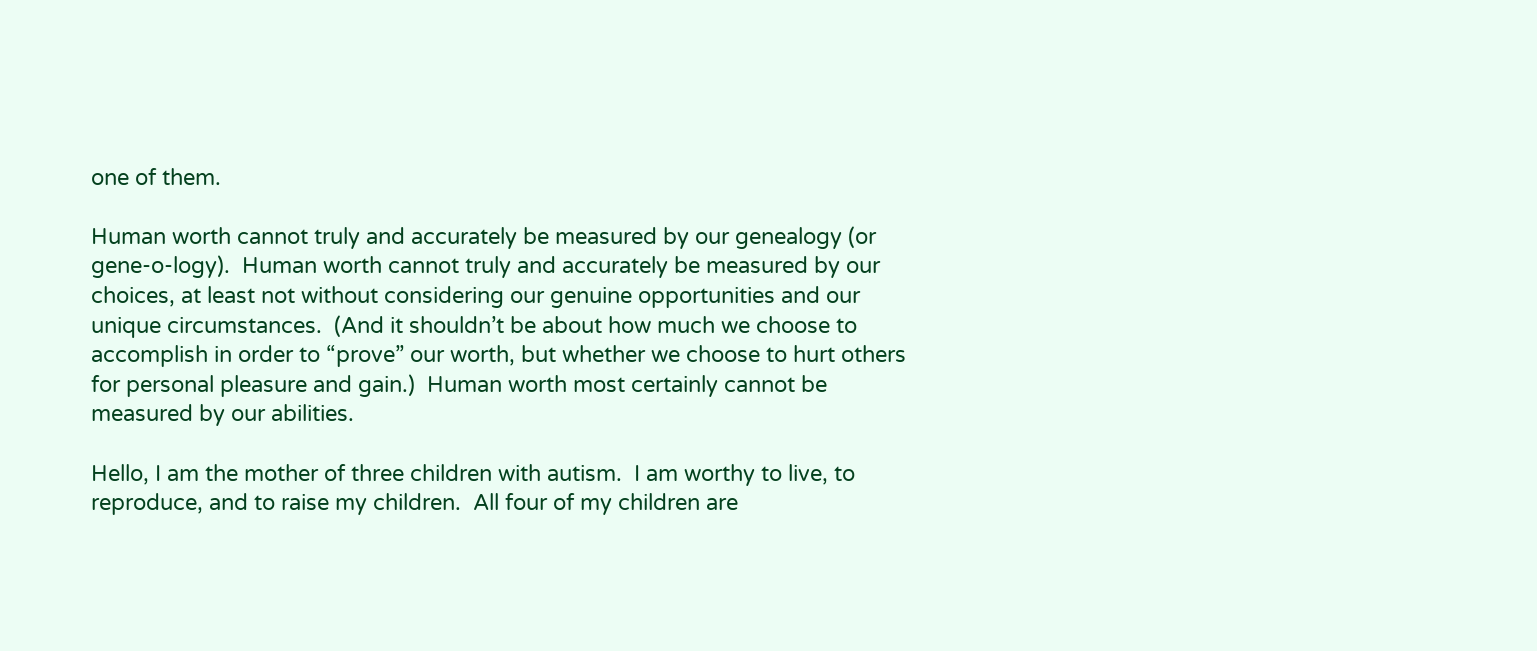one of them.

Human worth cannot truly and accurately be measured by our genealogy (or gene-o-logy).  Human worth cannot truly and accurately be measured by our choices, at least not without considering our genuine opportunities and our unique circumstances.  (And it shouldn’t be about how much we choose to accomplish in order to “prove” our worth, but whether we choose to hurt others for personal pleasure and gain.)  Human worth most certainly cannot be measured by our abilities.

Hello, I am the mother of three children with autism.  I am worthy to live, to reproduce, and to raise my children.  All four of my children are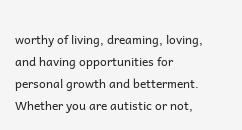worthy of living, dreaming, loving, and having opportunities for personal growth and betterment.  Whether you are autistic or not,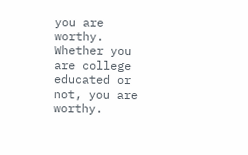you are worthy.  Whether you are college educated or not, you are worthy.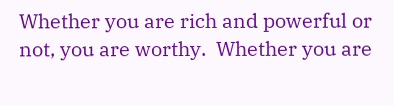Whether you are rich and powerful or not, you are worthy.  Whether you are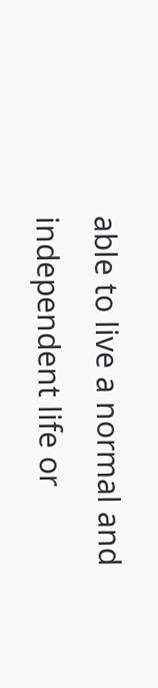able to live a normal and independent life or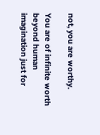not, you are worthy.

You are of infinite worth beyond human imagination just for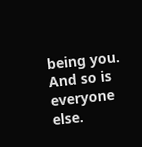being you.  And so is everyone else.